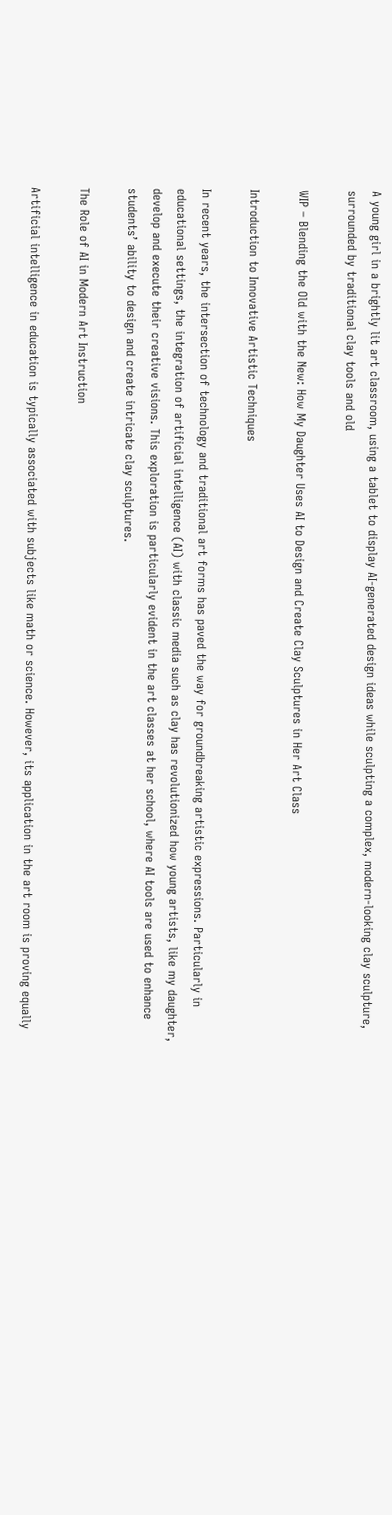A young girl in a brightly lit art classroom, using a tablet to display AI-generated design ideas while sculpting a complex, modern-looking clay sculpture, surrounded by traditional clay tools and old

WIP – Blending the Old with the New: How My Daughter Uses AI to Design and Create Clay Sculptures in Her Art Class

Introduction to Innovative Artistic Techniques

In recent years, the intersection of technology and traditional art forms has paved the way for groundbreaking artistic expressions. Particularly in educational settings, the integration of artificial intelligence (AI) with classic media such as clay has revolutionized how young artists, like my daughter, develop and execute their creative visions. This exploration is particularly evident in the art classes at her school, where AI tools are used to enhance students’ ability to design and create intricate clay sculptures.

The Role of AI in Modern Art Instruction

Artificial intelligence in education is typically associated with subjects like math or science. However, its application in the art room is proving equally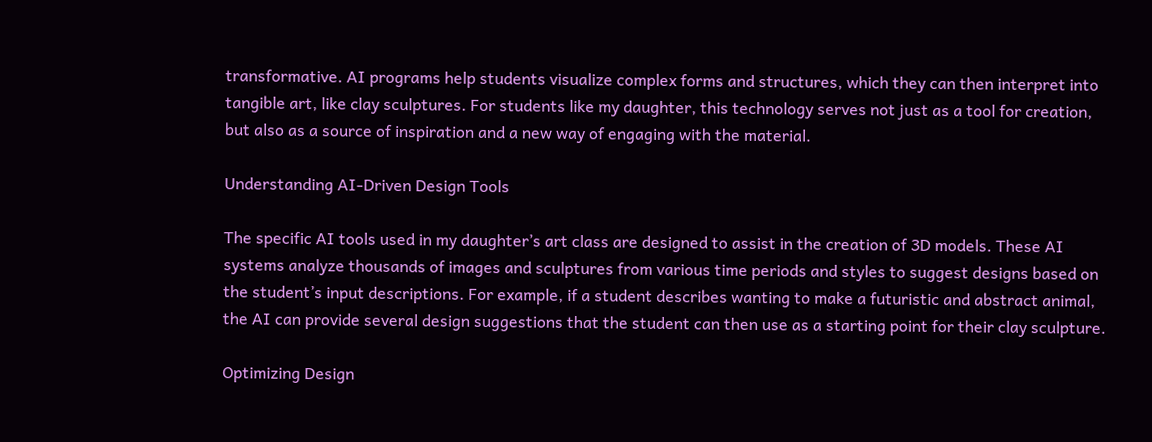transformative. AI programs help students visualize complex forms and structures, which they can then interpret into tangible art, like clay sculptures. For students like my daughter, this technology serves not just as a tool for creation, but also as a source of inspiration and a new way of engaging with the material.

Understanding AI-Driven Design Tools

The specific AI tools used in my daughter’s art class are designed to assist in the creation of 3D models. These AI systems analyze thousands of images and sculptures from various time periods and styles to suggest designs based on the student’s input descriptions. For example, if a student describes wanting to make a futuristic and abstract animal, the AI can provide several design suggestions that the student can then use as a starting point for their clay sculpture.

Optimizing Design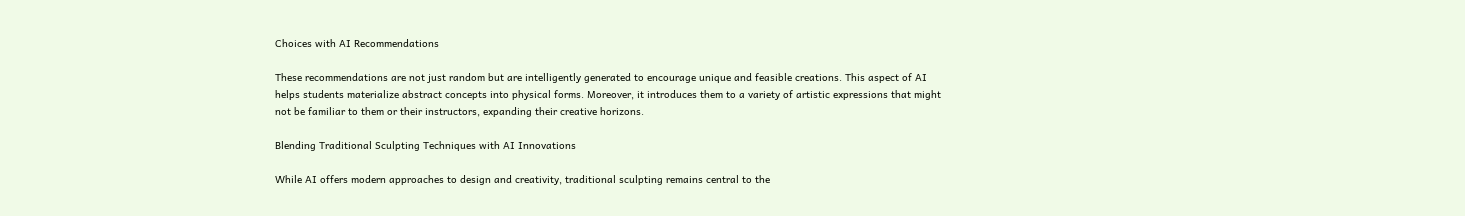Choices with AI Recommendations

These recommendations are not just random but are intelligently generated to encourage unique and feasible creations. This aspect of AI helps students materialize abstract concepts into physical forms. Moreover, it introduces them to a variety of artistic expressions that might not be familiar to them or their instructors, expanding their creative horizons.

Blending Traditional Sculpting Techniques with AI Innovations

While AI offers modern approaches to design and creativity, traditional sculpting remains central to the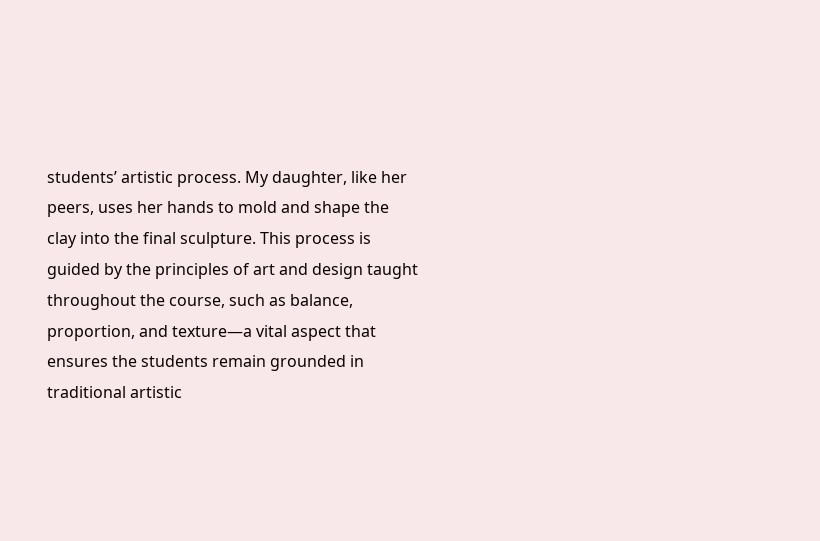students’ artistic process. My daughter, like her peers, uses her hands to mold and shape the clay into the final sculpture. This process is guided by the principles of art and design taught throughout the course, such as balance, proportion, and texture—a vital aspect that ensures the students remain grounded in traditional artistic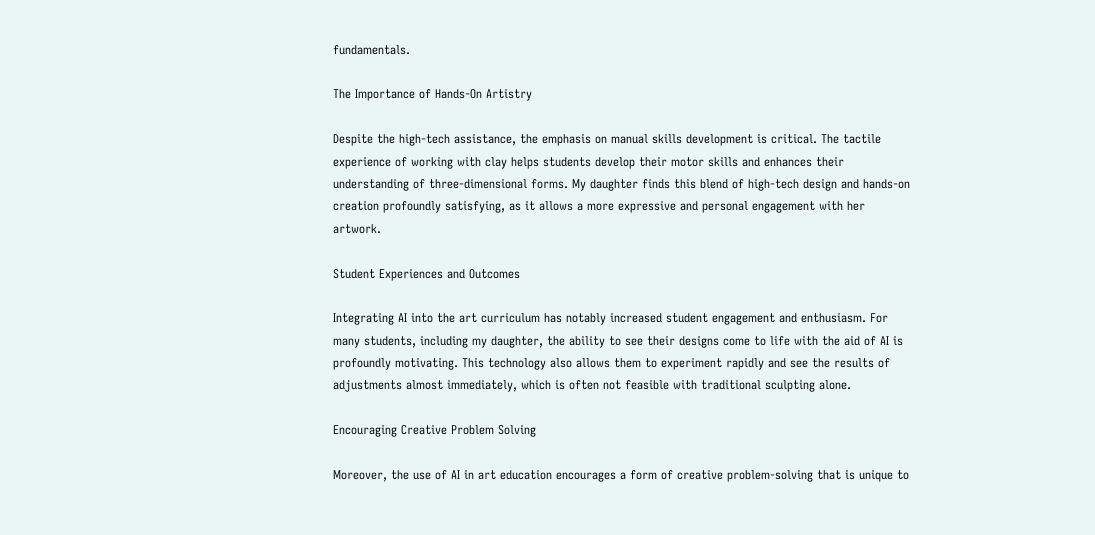fundamentals.

The Importance of Hands-On Artistry

Despite the high-tech assistance, the emphasis on manual skills development is critical. The tactile experience of working with clay helps students develop their motor skills and enhances their understanding of three-dimensional forms. My daughter finds this blend of high-tech design and hands-on creation profoundly satisfying, as it allows a more expressive and personal engagement with her artwork.

Student Experiences and Outcomes

Integrating AI into the art curriculum has notably increased student engagement and enthusiasm. For many students, including my daughter, the ability to see their designs come to life with the aid of AI is profoundly motivating. This technology also allows them to experiment rapidly and see the results of adjustments almost immediately, which is often not feasible with traditional sculpting alone.

Encouraging Creative Problem Solving

Moreover, the use of AI in art education encourages a form of creative problem-solving that is unique to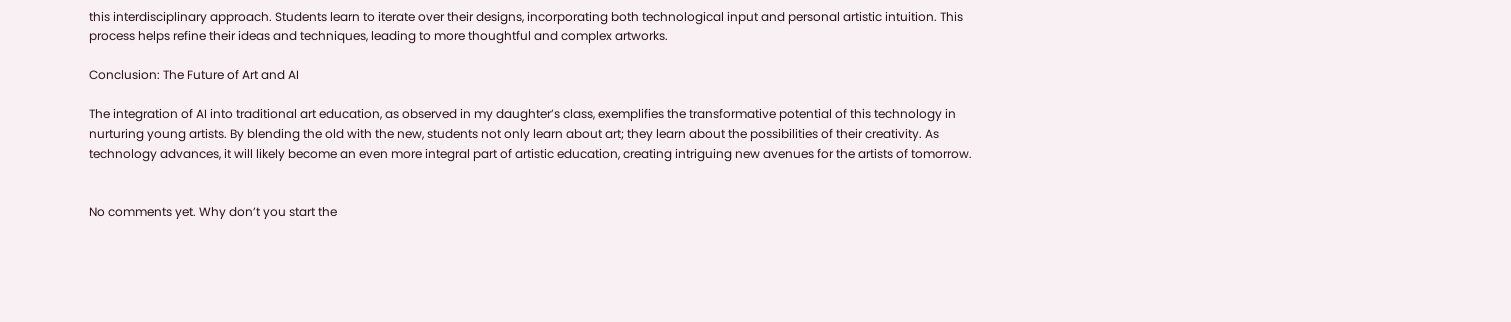this interdisciplinary approach. Students learn to iterate over their designs, incorporating both technological input and personal artistic intuition. This process helps refine their ideas and techniques, leading to more thoughtful and complex artworks.

Conclusion: The Future of Art and AI

The integration of AI into traditional art education, as observed in my daughter’s class, exemplifies the transformative potential of this technology in nurturing young artists. By blending the old with the new, students not only learn about art; they learn about the possibilities of their creativity. As technology advances, it will likely become an even more integral part of artistic education, creating intriguing new avenues for the artists of tomorrow.


No comments yet. Why don’t you start the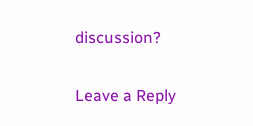discussion?

Leave a Reply